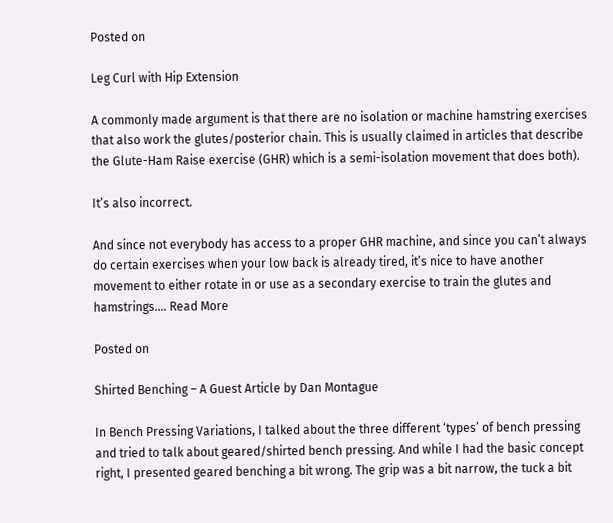Posted on

Leg Curl with Hip Extension

A commonly made argument is that there are no isolation or machine hamstring exercises that also work the glutes/posterior chain. This is usually claimed in articles that describe the Glute-Ham Raise exercise (GHR) which is a semi-isolation movement that does both).

It’s also incorrect.

And since not everybody has access to a proper GHR machine, and since you can’t always do certain exercises when your low back is already tired, it’s nice to have another movement to either rotate in or use as a secondary exercise to train the glutes and hamstrings.… Read More

Posted on

Shirted Benching – A Guest Article by Dan Montague

In Bench Pressing Variations, I talked about the three different ‘types’ of bench pressing and tried to talk about geared/shirted bench pressing. And while I had the basic concept right, I presented geared benching a bit wrong. The grip was a bit narrow, the tuck a bit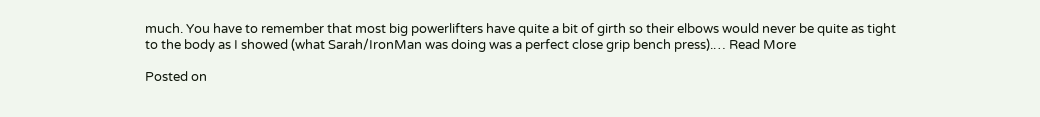much. You have to remember that most big powerlifters have quite a bit of girth so their elbows would never be quite as tight to the body as I showed (what Sarah/IronMan was doing was a perfect close grip bench press).… Read More

Posted on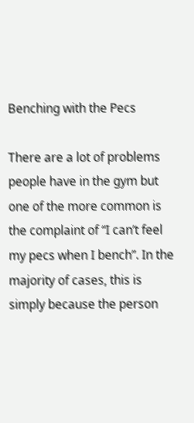Benching with the Pecs

There are a lot of problems people have in the gym but one of the more common is the complaint of “I can’t feel my pecs when I bench”. In the majority of cases, this is simply because the person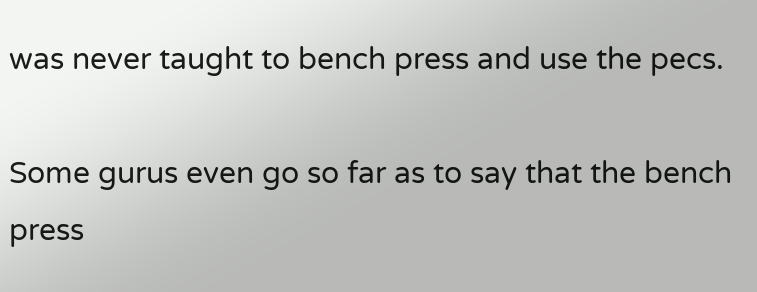was never taught to bench press and use the pecs.

Some gurus even go so far as to say that the bench press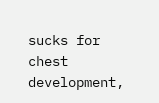sucks for chest development,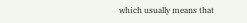which usually means that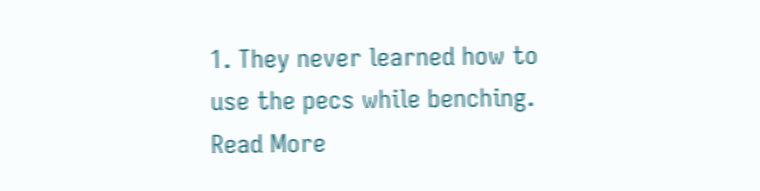1. They never learned how to use the pecs while benching.
Read More